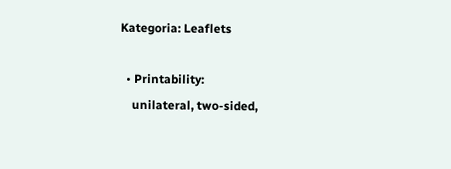Kategoria: Leaflets

  • Printability:
    unilateral, two-sided,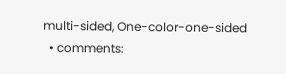multi-sided, One-color-one-sided
  • comments: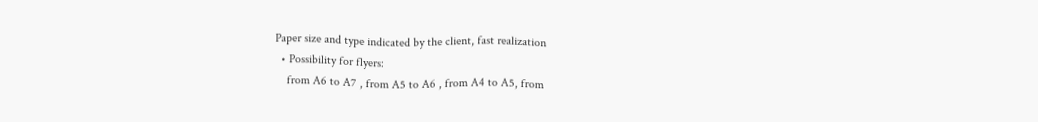Paper size and type indicated by the client, fast realization
  • Possibility for flyers:
    from A6 to A7 , from A5 to A6 , from A4 to A5, from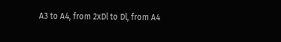A3 to A4, from 2xDl to Dl, from A4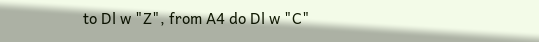to Dl w "Z", from A4 do Dl w "C"